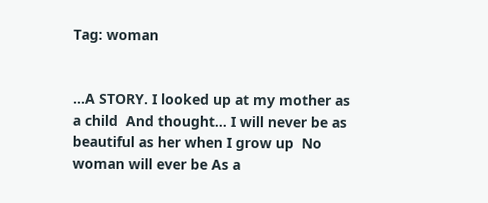Tag: woman


…A STORY. I looked up at my mother as a child  And thought… I will never be as beautiful as her when I grow up  No woman will ever be As a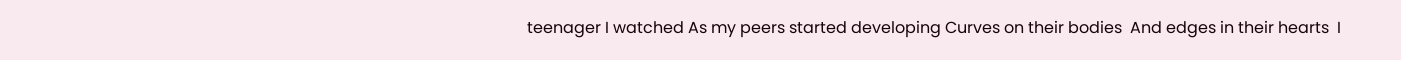teenager I watched As my peers started developing Curves on their bodies  And edges in their hearts  I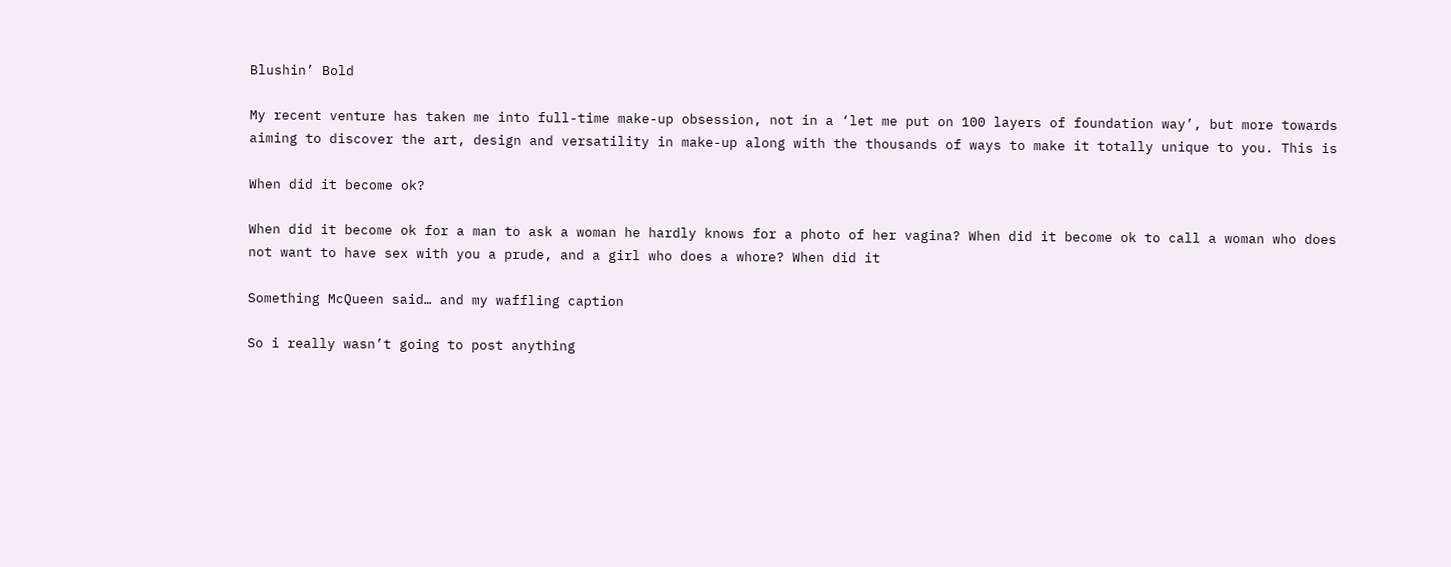Blushin’ Bold

My recent venture has taken me into full-time make-up obsession, not in a ‘let me put on 100 layers of foundation way’, but more towards aiming to discover the art, design and versatility in make-up along with the thousands of ways to make it totally unique to you. This is

When did it become ok?

When did it become ok for a man to ask a woman he hardly knows for a photo of her vagina? When did it become ok to call a woman who does not want to have sex with you a prude, and a girl who does a whore? When did it

Something McQueen said… and my waffling caption

So i really wasn’t going to post anything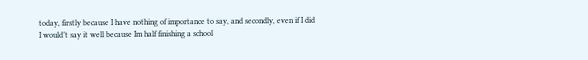today, firstly because I have nothing of importance to say, and secondly, even if I did I would’t say it well because Im half finishing a school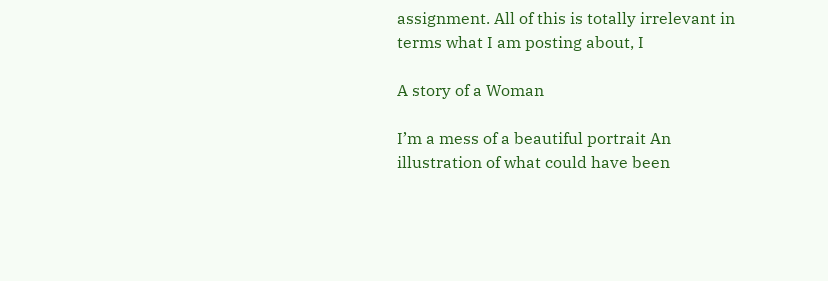assignment. All of this is totally irrelevant in terms what I am posting about, I

A story of a Woman

I’m a mess of a beautiful portrait An illustration of what could have been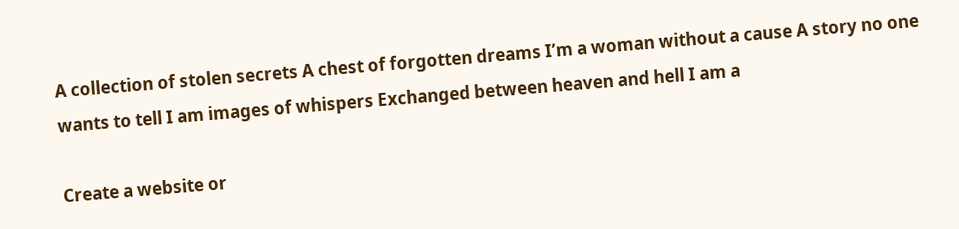A collection of stolen secrets A chest of forgotten dreams I’m a woman without a cause A story no one wants to tell I am images of whispers Exchanged between heaven and hell I am a

Create a website or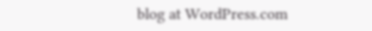blog at WordPress.com